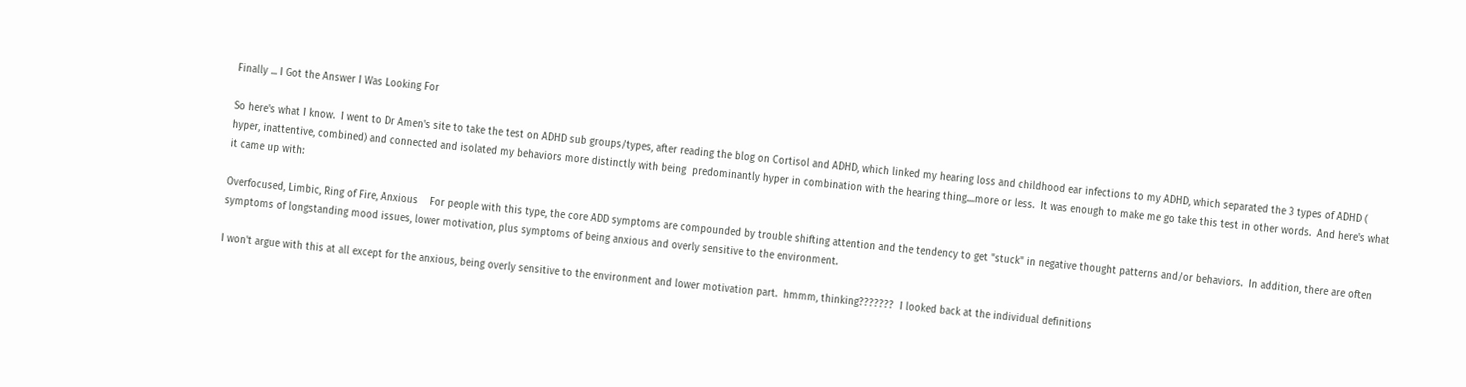Finally ... I Got the Answer I Was Looking For

So here's what I know.  I went to Dr Amen's site to take the test on ADHD sub groups/types, after reading the blog on Cortisol and ADHD, which linked my hearing loss and childhood ear infections to my ADHD, which separated the 3 types of ADHD ( hyper, inattentive, combined) and connected and isolated my behaviors more distinctly with being  predominantly hyper in combination with the hearing thing....more or less.  It was enough to make me go take this test in other words.  And here's what it came up with:

Overfocused, Limbic, Ring of Fire, Anxious    For people with this type, the core ADD symptoms are compounded by trouble shifting attention and the tendency to get "stuck" in negative thought patterns and/or behaviors.  In addition, there are often symptoms of longstanding mood issues, lower motivation, plus symptoms of being anxious and overly sensitive to the environment.

I won't argue with this at all except for the anxious, being overly sensitive to the environment and lower motivation part.  hmmm, thinking???????  I looked back at the individual definitions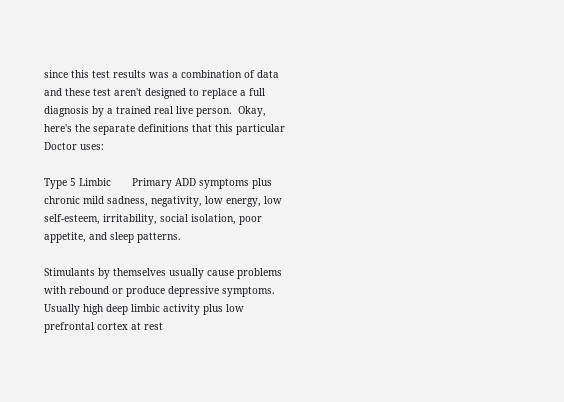since this test results was a combination of data and these test aren't designed to replace a full diagnosis by a trained real live person.  Okay, here's the separate definitions that this particular Doctor uses:

Type 5 Limbic       Primary ADD symptoms plus chronic mild sadness, negativity, low energy, low self-esteem, irritability, social isolation, poor appetite, and sleep patterns.

Stimulants by themselves usually cause problems with rebound or produce depressive symptoms. Usually high deep limbic activity plus low prefrontal cortex at rest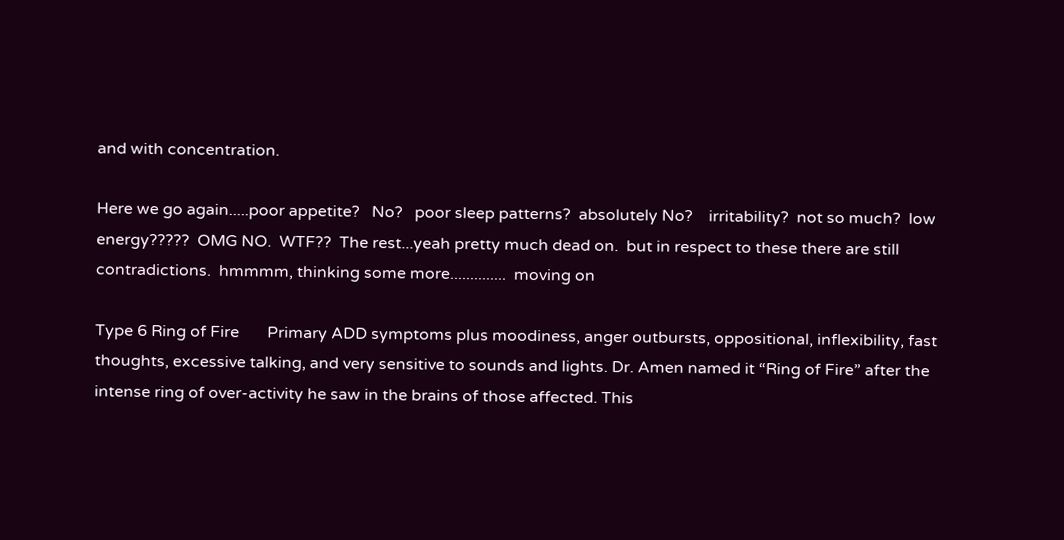and with concentration.

Here we go again.....poor appetite?   No?   poor sleep patterns?  absolutely No?    irritability?  not so much?  low energy?????  OMG NO.  WTF??  The rest...yeah pretty much dead on.  but in respect to these there are still contradictions.  hmmmm, thinking some more..............  moving on

Type 6 Ring of Fire       Primary ADD symptoms plus moodiness, anger outbursts, oppositional, inflexibility, fast thoughts, excessive talking, and very sensitive to sounds and lights. Dr. Amen named it “Ring of Fire” after the intense ring of over-activity he saw in the brains of those affected. This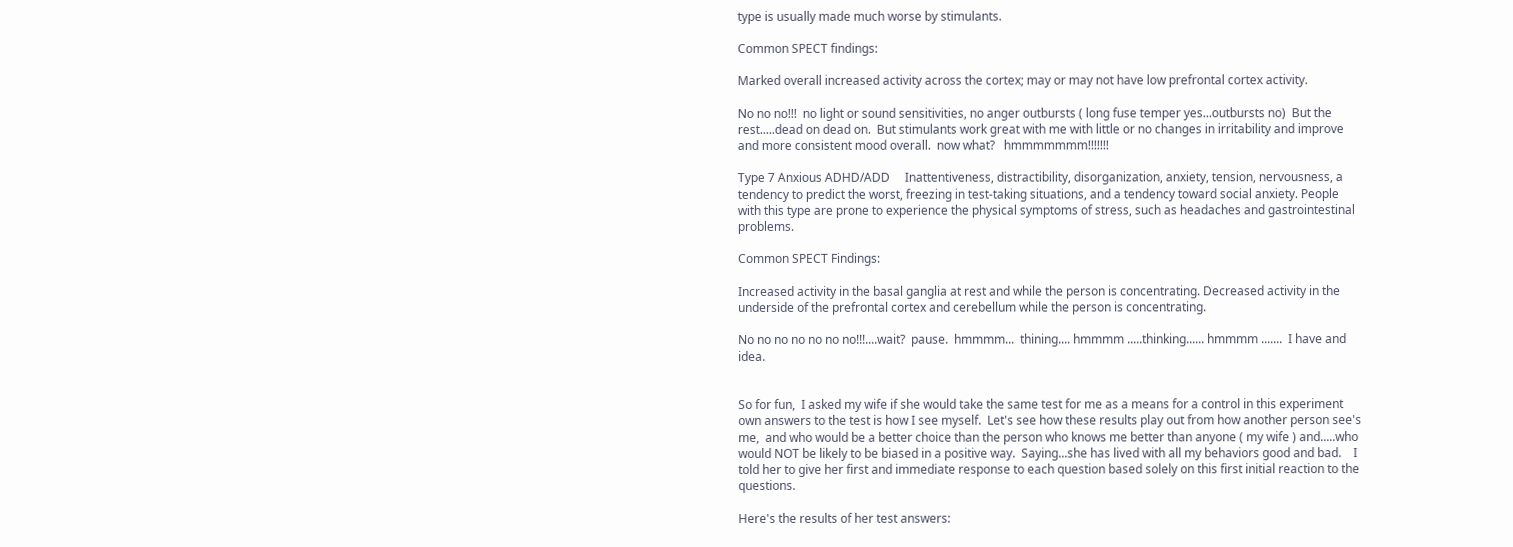type is usually made much worse by stimulants.

Common SPECT findings:

Marked overall increased activity across the cortex; may or may not have low prefrontal cortex activity.

No no no!!!  no light or sound sensitivities, no anger outbursts ( long fuse temper yes...outbursts no)  But the rest.....dead on dead on.  But stimulants work great with me with little or no changes in irritability and improve and more consistent mood overall.  now what?   hmmmmmmm!!!!!!!

Type 7 Anxious ADHD/ADD     Inattentiveness, distractibility, disorganization, anxiety, tension, nervousness, a tendency to predict the worst, freezing in test-taking situations, and a tendency toward social anxiety. People with this type are prone to experience the physical symptoms of stress, such as headaches and gastrointestinal problems.

Common SPECT Findings:

Increased activity in the basal ganglia at rest and while the person is concentrating. Decreased activity in the underside of the prefrontal cortex and cerebellum while the person is concentrating.

No no no no no no no!!!....wait?  pause.  hmmmm...  thining.... hmmmm .....thinking...... hmmmm .......  I have and idea.


So for fun,  I asked my wife if she would take the same test for me as a means for a control in this experiment own answers to the test is how I see myself.  Let's see how these results play out from how another person see's me,  and who would be a better choice than the person who knows me better than anyone ( my wife ) and.....who would NOT be likely to be biased in a positive way.  Saying...she has lived with all my behaviors good and bad.    I told her to give her first and immediate response to each question based solely on this first initial reaction to the questions.

Here's the results of her test answers: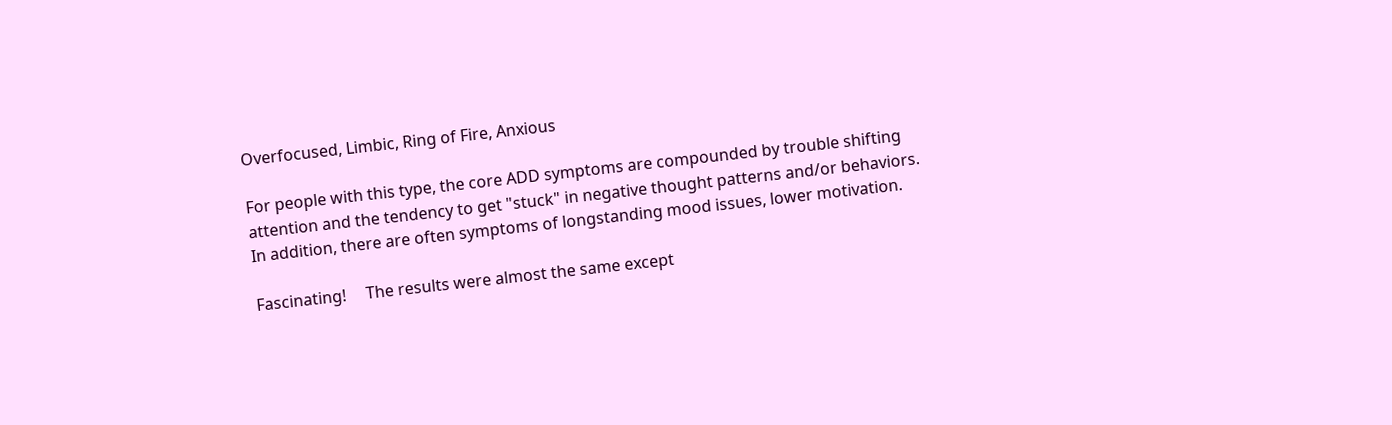Overfocused, Limbic, Ring of Fire, Anxious

For people with this type, the core ADD symptoms are compounded by trouble shifting attention and the tendency to get "stuck" in negative thought patterns and/or behaviors.  In addition, there are often symptoms of longstanding mood issues, lower motivation.

Fascinating!     The results were almost the same except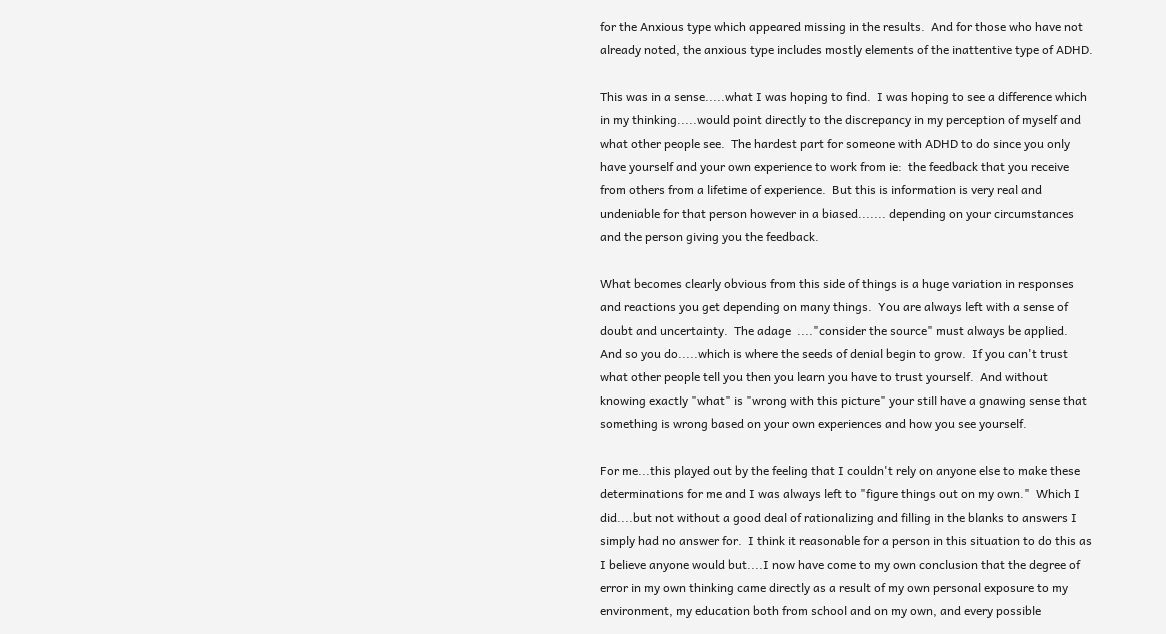for the Anxious type which appeared missing in the results.  And for those who have not already noted, the anxious type includes mostly elements of the inattentive type of ADHD.

This was in a sense.....what I was hoping to find.  I was hoping to see a difference which in my thinking.....would point directly to the discrepancy in my perception of myself and what other people see.  The hardest part for someone with ADHD to do since you only have yourself and your own experience to work from ie:  the feedback that you receive from others from a lifetime of experience.  But this is information is very real and undeniable for that person however in a biased....... depending on your circumstances and the person giving you the feedback.

What becomes clearly obvious from this side of things is a huge variation in responses and reactions you get depending on many things.  You are always left with a sense of doubt and uncertainty.  The adage  ...."consider the source" must always be applied.  And so you do.....which is where the seeds of denial begin to grow.  If you can't trust what other people tell you then you learn you have to trust yourself.  And without knowing exactly "what" is "wrong with this picture" your still have a gnawing sense that something is wrong based on your own experiences and how you see yourself.

For me...this played out by the feeling that I couldn't rely on anyone else to make these determinations for me and I was always left to "figure things out on my own."  Which I did....but not without a good deal of rationalizing and filling in the blanks to answers I simply had no answer for.  I think it reasonable for a person in this situation to do this as I believe anyone would but....I now have come to my own conclusion that the degree of error in my own thinking came directly as a result of my own personal exposure to my environment, my education both from school and on my own, and every possible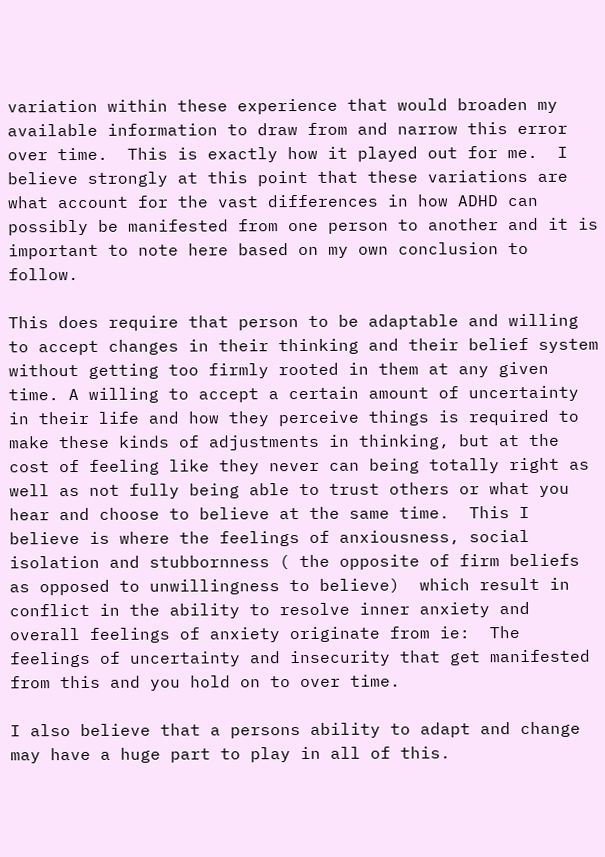variation within these experience that would broaden my available information to draw from and narrow this error over time.  This is exactly how it played out for me.  I believe strongly at this point that these variations are what account for the vast differences in how ADHD can possibly be manifested from one person to another and it is important to note here based on my own conclusion to follow.

This does require that person to be adaptable and willing to accept changes in their thinking and their belief system without getting too firmly rooted in them at any given time. A willing to accept a certain amount of uncertainty in their life and how they perceive things is required to make these kinds of adjustments in thinking, but at the cost of feeling like they never can being totally right as well as not fully being able to trust others or what you hear and choose to believe at the same time.  This I believe is where the feelings of anxiousness, social isolation and stubbornness ( the opposite of firm beliefs as opposed to unwillingness to believe)  which result in conflict in the ability to resolve inner anxiety and overall feelings of anxiety originate from ie:  The feelings of uncertainty and insecurity that get manifested from this and you hold on to over time.

I also believe that a persons ability to adapt and change may have a huge part to play in all of this.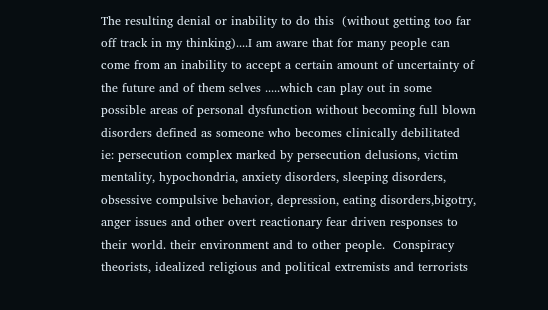The resulting denial or inability to do this  (without getting too far off track in my thinking)....I am aware that for many people can come from an inability to accept a certain amount of uncertainty of the future and of them selves .....which can play out in some possible areas of personal dysfunction without becoming full blown disorders defined as someone who becomes clinically debilitated ie: persecution complex marked by persecution delusions, victim mentality, hypochondria, anxiety disorders, sleeping disorders, obsessive compulsive behavior, depression, eating disorders,bigotry, anger issues and other overt reactionary fear driven responses to their world. their environment and to other people.  Conspiracy theorists, idealized religious and political extremists and terrorists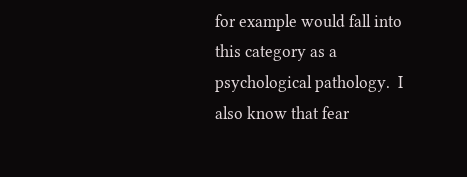for example would fall into this category as a psychological pathology.  I also know that fear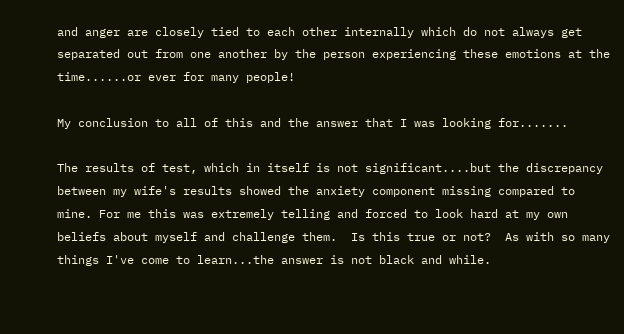and anger are closely tied to each other internally which do not always get separated out from one another by the person experiencing these emotions at the time......or ever for many people!

My conclusion to all of this and the answer that I was looking for.......

The results of test, which in itself is not significant....but the discrepancy between my wife's results showed the anxiety component missing compared to mine. For me this was extremely telling and forced to look hard at my own beliefs about myself and challenge them.  Is this true or not?  As with so many things I've come to learn...the answer is not black and while.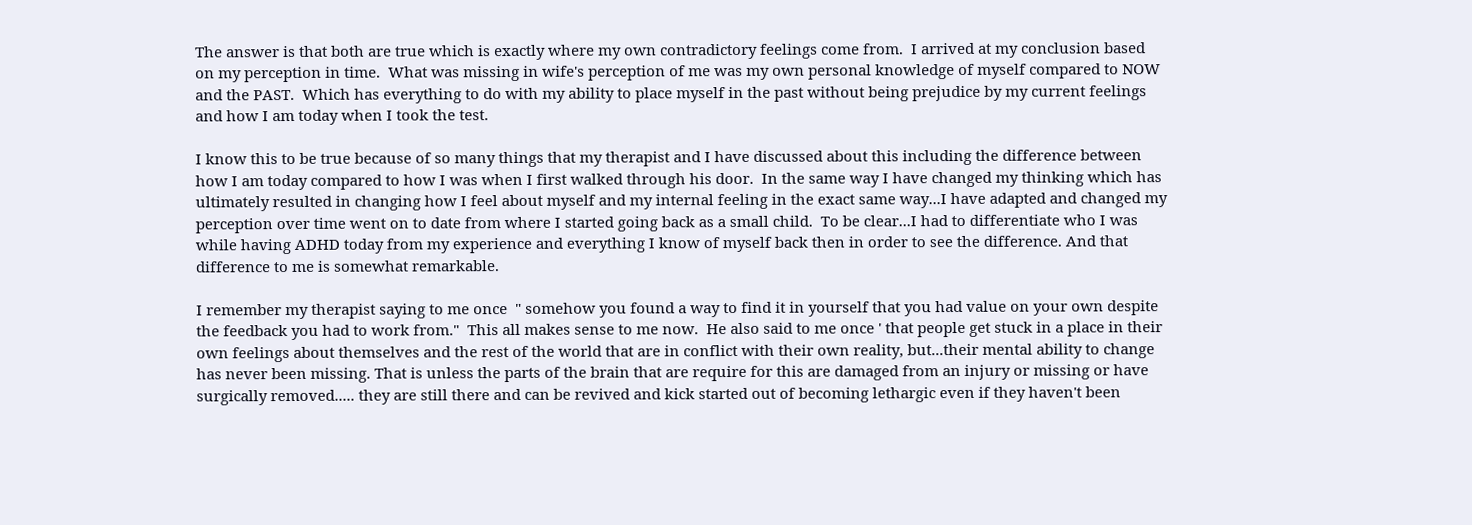The answer is that both are true which is exactly where my own contradictory feelings come from.  I arrived at my conclusion based on my perception in time.  What was missing in wife's perception of me was my own personal knowledge of myself compared to NOW and the PAST.  Which has everything to do with my ability to place myself in the past without being prejudice by my current feelings and how I am today when I took the test.

I know this to be true because of so many things that my therapist and I have discussed about this including the difference between how I am today compared to how I was when I first walked through his door.  In the same way I have changed my thinking which has ultimately resulted in changing how I feel about myself and my internal feeling in the exact same way...I have adapted and changed my perception over time went on to date from where I started going back as a small child.  To be clear...I had to differentiate who I was while having ADHD today from my experience and everything I know of myself back then in order to see the difference. And that difference to me is somewhat remarkable.

I remember my therapist saying to me once  " somehow you found a way to find it in yourself that you had value on your own despite the feedback you had to work from."  This all makes sense to me now.  He also said to me once ' that people get stuck in a place in their own feelings about themselves and the rest of the world that are in conflict with their own reality, but...their mental ability to change has never been missing. That is unless the parts of the brain that are require for this are damaged from an injury or missing or have surgically removed..... they are still there and can be revived and kick started out of becoming lethargic even if they haven't been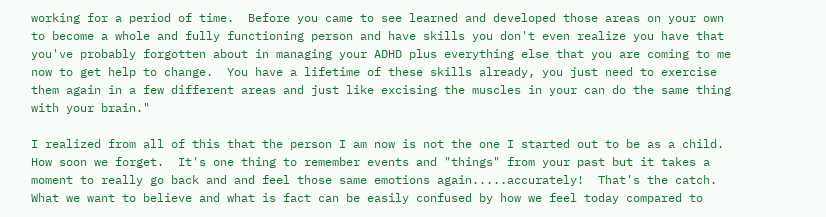working for a period of time.  Before you came to see learned and developed those areas on your own to become a whole and fully functioning person and have skills you don't even realize you have that you've probably forgotten about in managing your ADHD plus everything else that you are coming to me now to get help to change.  You have a lifetime of these skills already, you just need to exercise them again in a few different areas and just like excising the muscles in your can do the same thing with your brain."

I realized from all of this that the person I am now is not the one I started out to be as a child.  How soon we forget.  It's one thing to remember events and "things" from your past but it takes a moment to really go back and and feel those same emotions again.....accurately!  That's the catch.  What we want to believe and what is fact can be easily confused by how we feel today compared to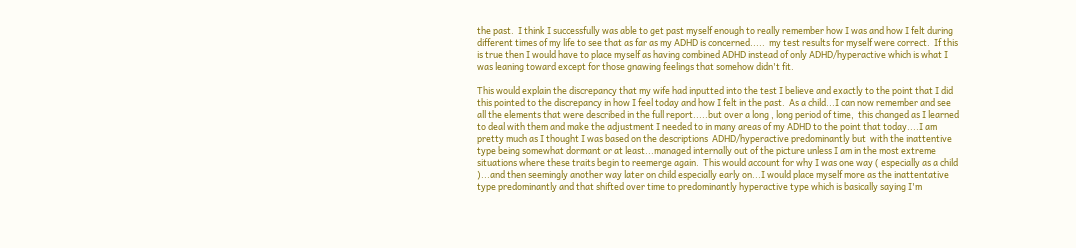the past.  I think I successfully was able to get past myself enough to really remember how I was and how I felt during different times of my life to see that as far as my ADHD is concerned.....  my test results for myself were correct.  If this is true then I would have to place myself as having combined ADHD instead of only ADHD/hyperactive which is what I was leaning toward except for those gnawing feelings that somehow didn't fit.

This would explain the discrepancy that my wife had inputted into the test I believe and exactly to the point that I did this pointed to the discrepancy in how I feel today and how I felt in the past.  As a child...I can now remember and see all the elements that were described in the full report.....but over a long , long period of time,  this changed as I learned to deal with them and make the adjustment I needed to in many areas of my ADHD to the point that today....I am pretty much as I thought I was based on the descriptions  ADHD/hyperactive predominantly but  with the inattentive type being somewhat dormant or at least...managed internally out of the picture unless I am in the most extreme situations where these traits begin to reemerge again.  This would account for why I was one way ( especially as a child )...and then seemingly another way later on child especially early on...I would place myself more as the inattentative type predominantly and that shifted over time to predominantly hyperactive type which is basically saying I'm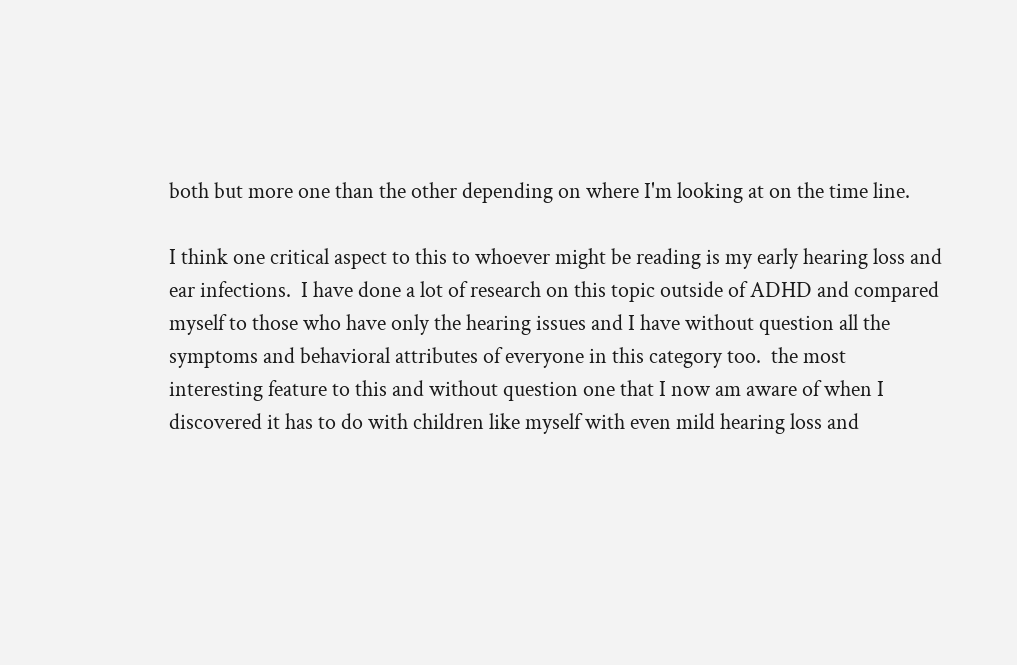both but more one than the other depending on where I'm looking at on the time line.

I think one critical aspect to this to whoever might be reading is my early hearing loss and ear infections.  I have done a lot of research on this topic outside of ADHD and compared myself to those who have only the hearing issues and I have without question all the symptoms and behavioral attributes of everyone in this category too.  the most interesting feature to this and without question one that I now am aware of when I discovered it has to do with children like myself with even mild hearing loss and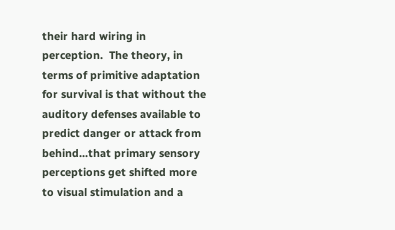their hard wiring in perception.  The theory, in terms of primitive adaptation for survival is that without the auditory defenses available to predict danger or attack from behind...that primary sensory perceptions get shifted more to visual stimulation and a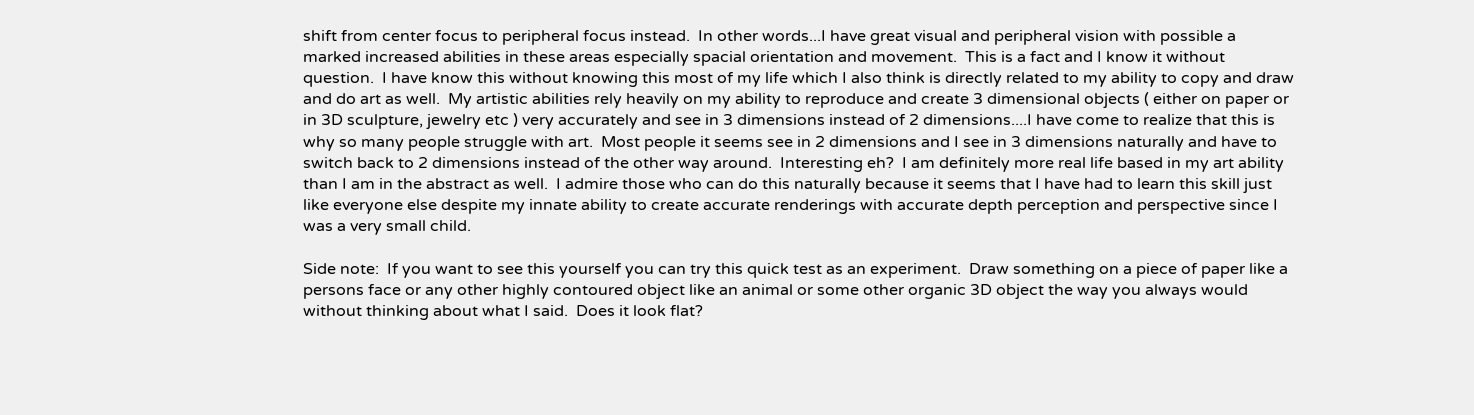shift from center focus to peripheral focus instead.  In other words...I have great visual and peripheral vision with possible a marked increased abilities in these areas especially spacial orientation and movement.  This is a fact and I know it without question.  I have know this without knowing this most of my life which I also think is directly related to my ability to copy and draw and do art as well.  My artistic abilities rely heavily on my ability to reproduce and create 3 dimensional objects ( either on paper or in 3D sculpture, jewelry etc ) very accurately and see in 3 dimensions instead of 2 dimensions....I have come to realize that this is why so many people struggle with art.  Most people it seems see in 2 dimensions and I see in 3 dimensions naturally and have to switch back to 2 dimensions instead of the other way around.  Interesting eh?  I am definitely more real life based in my art ability than I am in the abstract as well.  I admire those who can do this naturally because it seems that I have had to learn this skill just like everyone else despite my innate ability to create accurate renderings with accurate depth perception and perspective since I was a very small child.

Side note:  If you want to see this yourself you can try this quick test as an experiment.  Draw something on a piece of paper like a persons face or any other highly contoured object like an animal or some other organic 3D object the way you always would without thinking about what I said.  Does it look flat?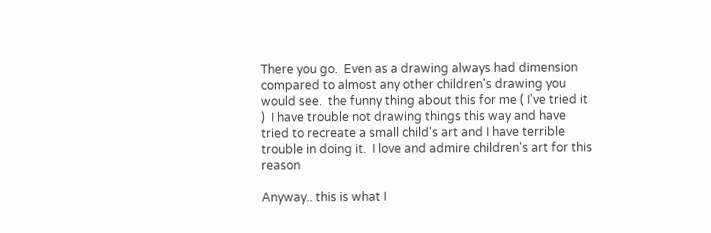There you go.  Even as a drawing always had dimension compared to almost any other children's drawing you would see.  the funny thing about this for me ( I've tried it )  I have trouble not drawing things this way and have tried to recreate a small child's art and I have terrible trouble in doing it.  I love and admire children's art for this reason

Anyway.. this is what I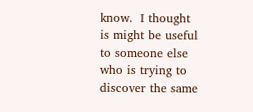know.  I thought is might be useful to someone else who is trying to discover the same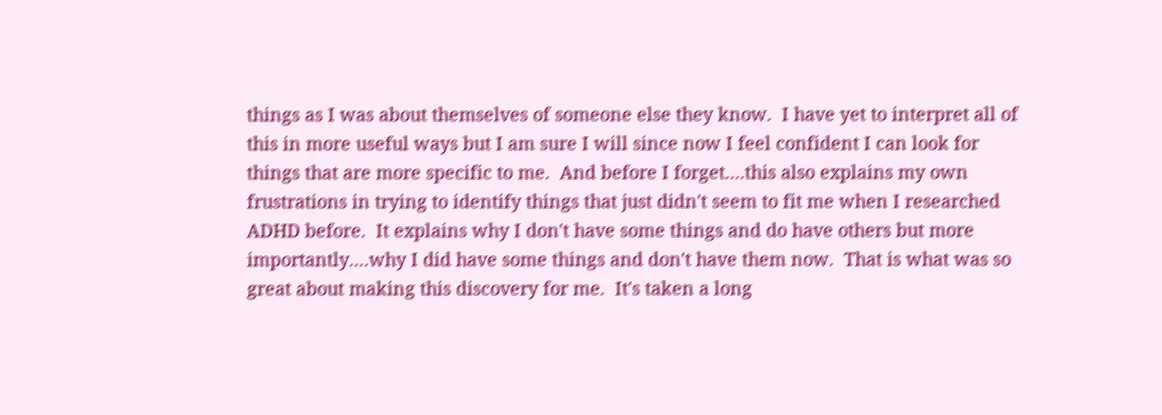things as I was about themselves of someone else they know.  I have yet to interpret all of this in more useful ways but I am sure I will since now I feel confident I can look for things that are more specific to me.  And before I forget....this also explains my own frustrations in trying to identify things that just didn't seem to fit me when I researched ADHD before.  It explains why I don't have some things and do have others but more importantly....why I did have some things and don't have them now.  That is what was so great about making this discovery for me.  It's taken a long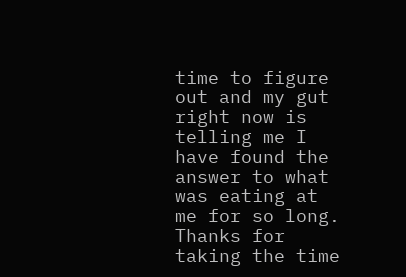time to figure out and my gut right now is telling me I have found the answer to what was eating at me for so long.  Thanks for taking the time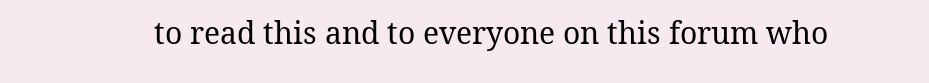to read this and to everyone on this forum who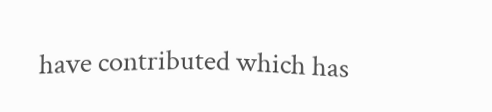have contributed which has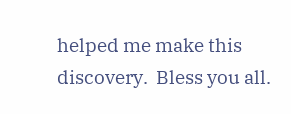helped me make this discovery.  Bless you all.